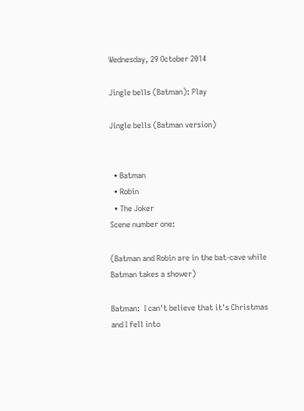Wednesday, 29 October 2014

Jingle bells (Batman): Play

Jingle bells (Batman version)


  • Batman
  • Robin
  • The Joker
Scene number one:

(Batman and Robin are in the bat-cave while Batman takes a shower)

Batman:  I can't believe that it's Christmas and I fell into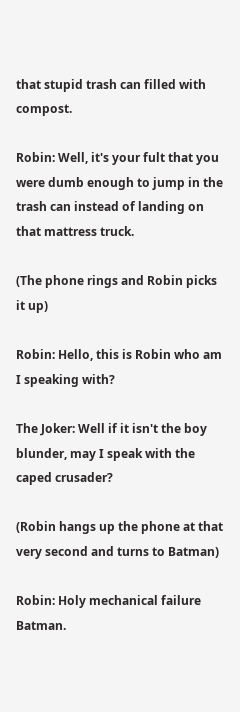that stupid trash can filled with compost.

Robin: Well, it's your fult that you were dumb enough to jump in the trash can instead of landing on that mattress truck.

(The phone rings and Robin picks it up)

Robin: Hello, this is Robin who am I speaking with?

The Joker: Well if it isn't the boy blunder, may I speak with the caped crusader?

(Robin hangs up the phone at that very second and turns to Batman)

Robin: Holy mechanical failure Batman.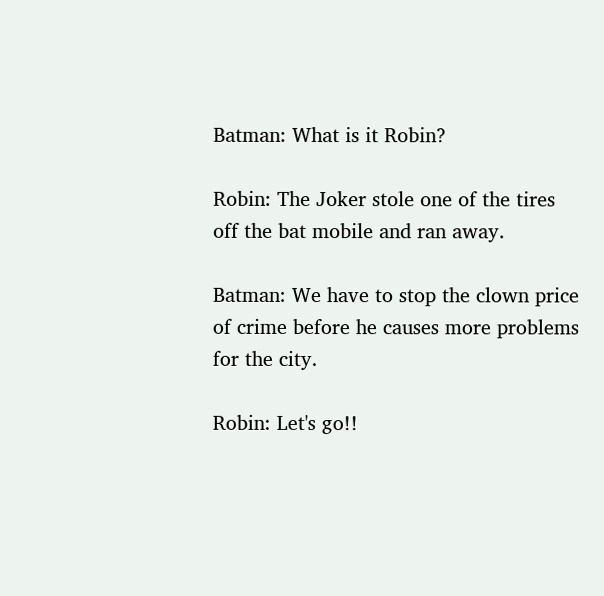Batman: What is it Robin?

Robin: The Joker stole one of the tires off the bat mobile and ran away.

Batman: We have to stop the clown price of crime before he causes more problems for the city.

Robin: Let's go!!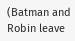(Batman and Robin leave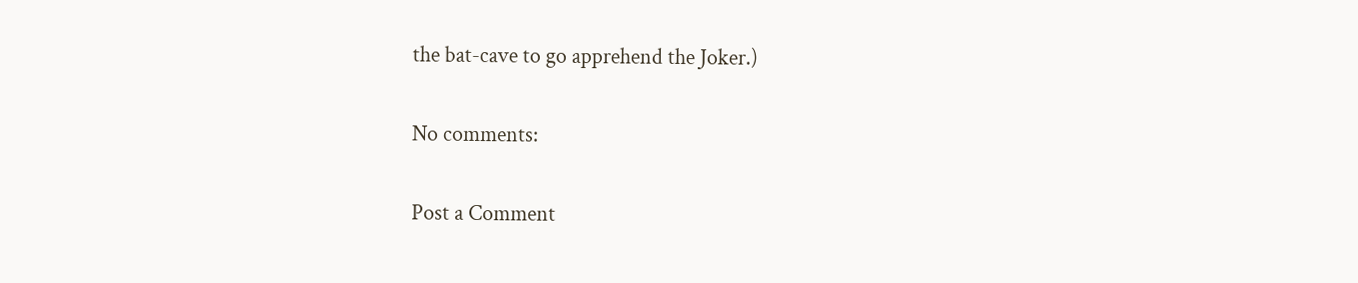the bat-cave to go apprehend the Joker.)

No comments:

Post a Comment